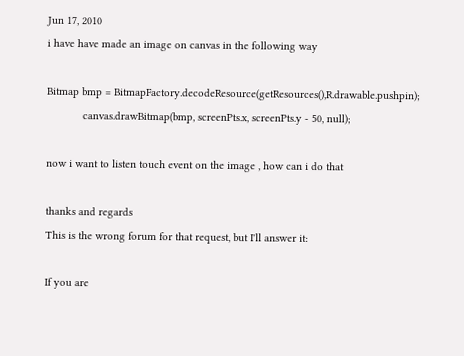Jun 17, 2010
i have have made an image on canvas in the following way

Bitmap bmp = BitmapFactory.decodeResource(getResources(),R.drawable.pushpin);
            canvas.drawBitmap(bmp, screenPts.x, screenPts.y - 50, null);

now i want to listen touch event on the image , how can i do that

thanks and regards
This is the wrong forum for that request, but I'll answer it:

If you are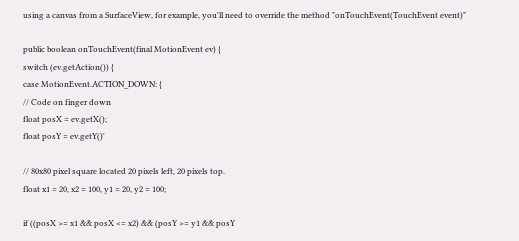using a canvas from a SurfaceView, for example, you'll need to override the method "onTouchEvent(TouchEvent event)"

public boolean onTouchEvent(final MotionEvent ev) {
switch (ev.getAction()) {
case MotionEvent.ACTION_DOWN: {
// Code on finger down
float posX = ev.getX();
float posY = ev.getY()'

// 80x80 pixel square located 20 pixels left, 20 pixels top.
float x1 = 20, x2 = 100, y1 = 20, y2 = 100;

if ((posX >= x1 && posX <= x2) && (posY >= y1 && posY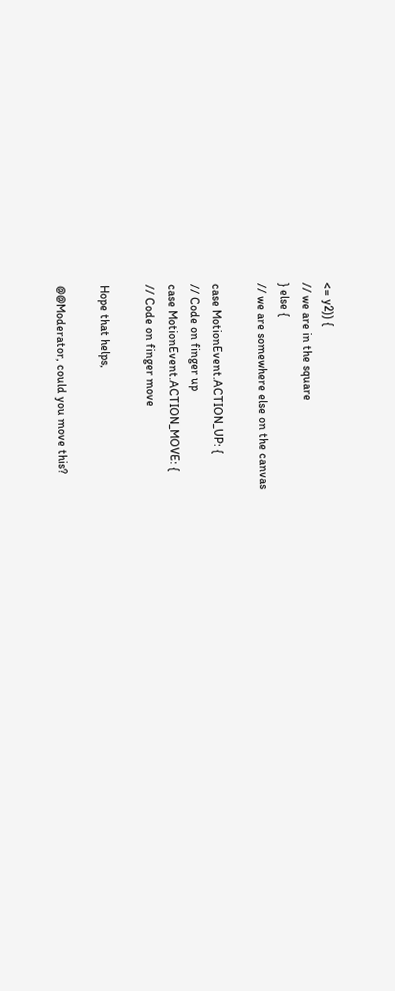<= y2)) {
// we are in the square
} else {
// we are somewhere else on the canvas

case MotionEvent.ACTION_UP: {
// Code on finger up
case MotionEvent.ACTION_MOVE: {
// Code on finger move

Hope that helps,

@@Moderator, could you move this?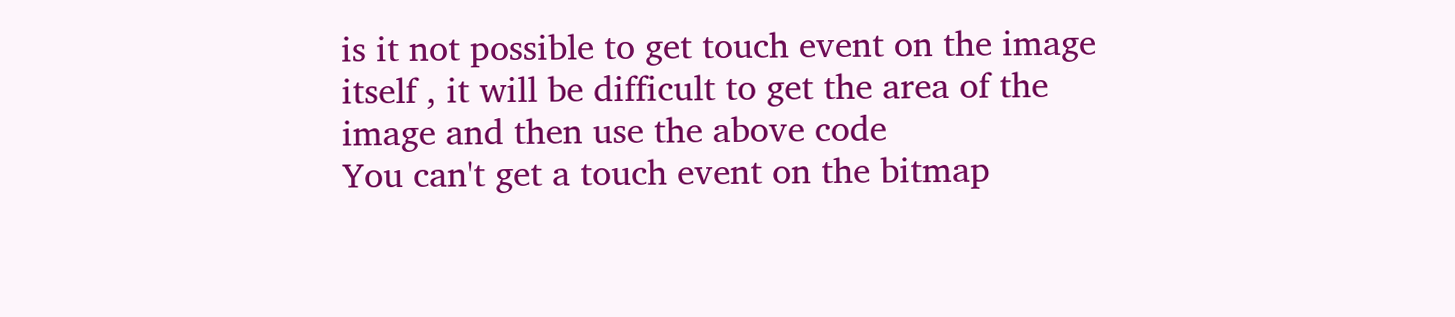is it not possible to get touch event on the image itself , it will be difficult to get the area of the image and then use the above code
You can't get a touch event on the bitmap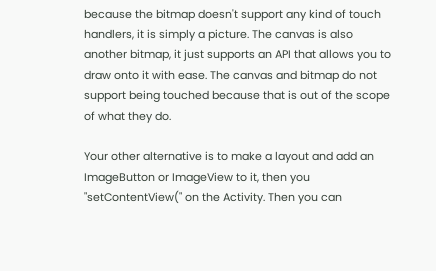because the bitmap doesn't support any kind of touch handlers, it is simply a picture. The canvas is also another bitmap, it just supports an API that allows you to draw onto it with ease. The canvas and bitmap do not support being touched because that is out of the scope of what they do.

Your other alternative is to make a layout and add an ImageButton or ImageView to it, then you "setContentView(" on the Activity. Then you can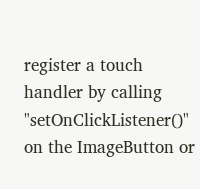register a touch handler by calling "setOnClickListener()" on the ImageButton or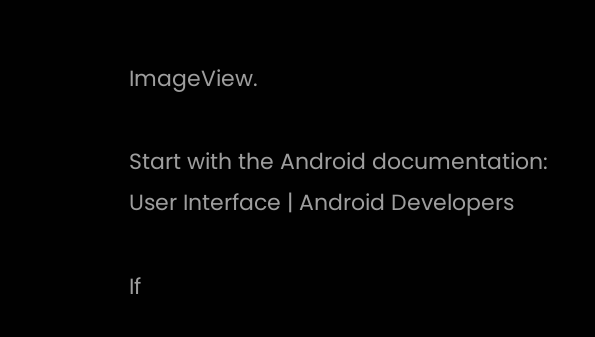ImageView.

Start with the Android documentation: User Interface | Android Developers

If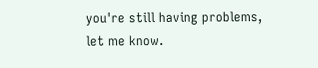you're still having problems, let me know.